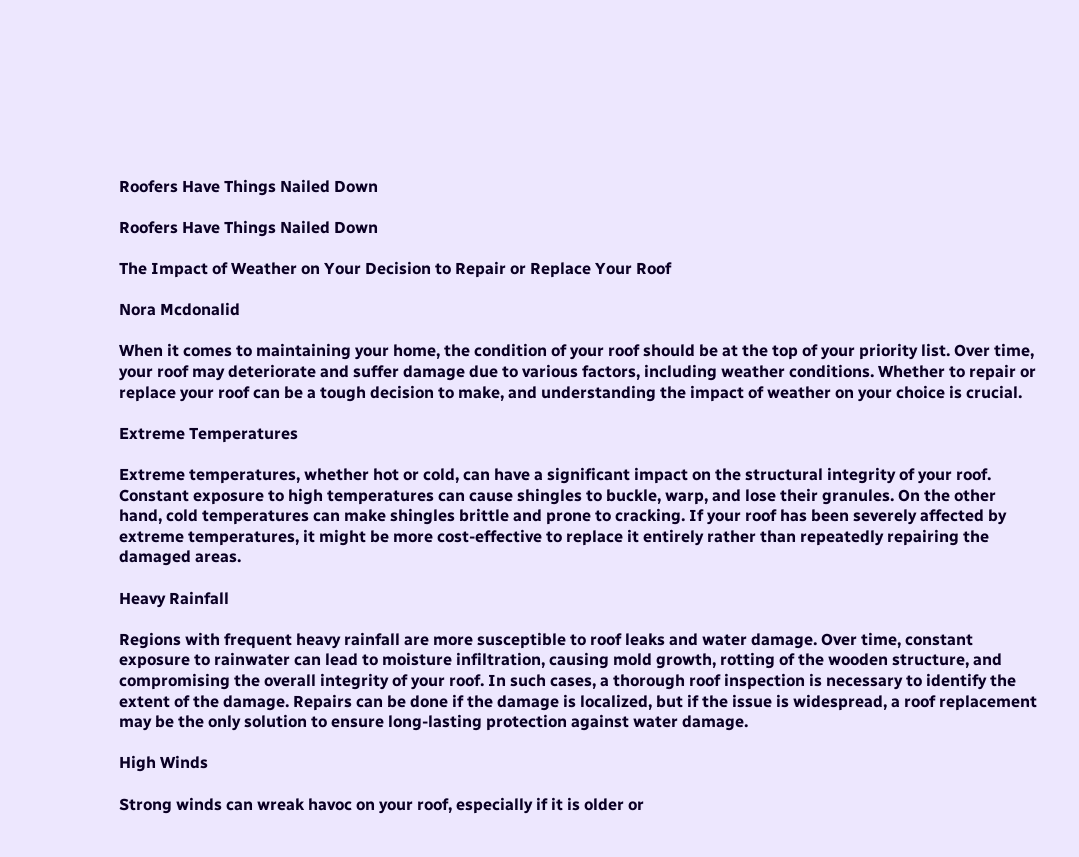Roofers Have Things Nailed Down

Roofers Have Things Nailed Down

The Impact of Weather on Your Decision to Repair or Replace Your Roof

Nora Mcdonalid

When it comes to maintaining your home, the condition of your roof should be at the top of your priority list. Over time, your roof may deteriorate and suffer damage due to various factors, including weather conditions. Whether to repair or replace your roof can be a tough decision to make, and understanding the impact of weather on your choice is crucial.

Extreme Temperatures

Extreme temperatures, whether hot or cold, can have a significant impact on the structural integrity of your roof. Constant exposure to high temperatures can cause shingles to buckle, warp, and lose their granules. On the other hand, cold temperatures can make shingles brittle and prone to cracking. If your roof has been severely affected by extreme temperatures, it might be more cost-effective to replace it entirely rather than repeatedly repairing the damaged areas.

Heavy Rainfall

Regions with frequent heavy rainfall are more susceptible to roof leaks and water damage. Over time, constant exposure to rainwater can lead to moisture infiltration, causing mold growth, rotting of the wooden structure, and compromising the overall integrity of your roof. In such cases, a thorough roof inspection is necessary to identify the extent of the damage. Repairs can be done if the damage is localized, but if the issue is widespread, a roof replacement may be the only solution to ensure long-lasting protection against water damage.

High Winds

Strong winds can wreak havoc on your roof, especially if it is older or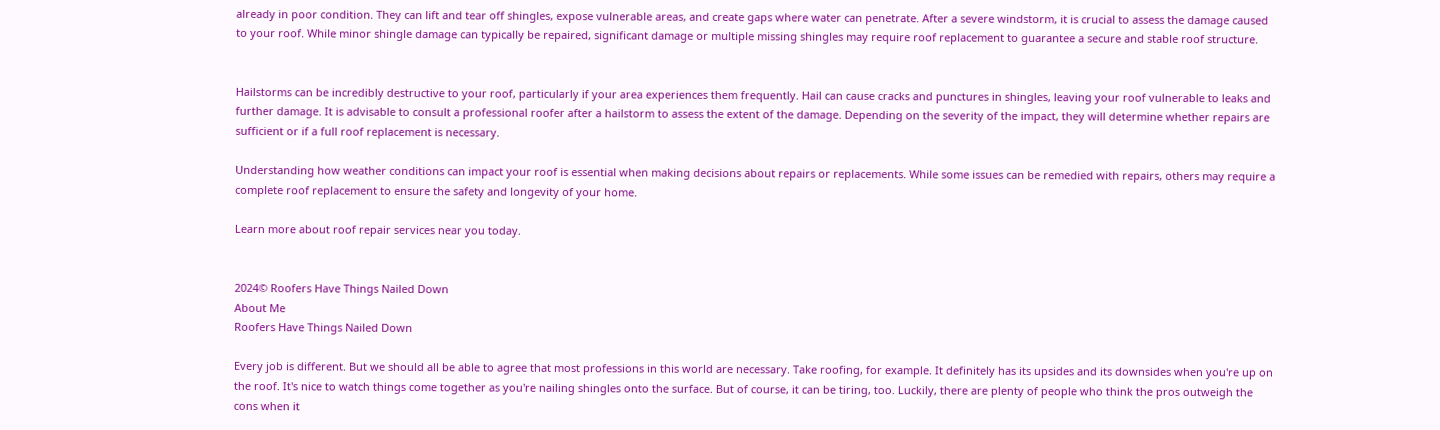already in poor condition. They can lift and tear off shingles, expose vulnerable areas, and create gaps where water can penetrate. After a severe windstorm, it is crucial to assess the damage caused to your roof. While minor shingle damage can typically be repaired, significant damage or multiple missing shingles may require roof replacement to guarantee a secure and stable roof structure.


Hailstorms can be incredibly destructive to your roof, particularly if your area experiences them frequently. Hail can cause cracks and punctures in shingles, leaving your roof vulnerable to leaks and further damage. It is advisable to consult a professional roofer after a hailstorm to assess the extent of the damage. Depending on the severity of the impact, they will determine whether repairs are sufficient or if a full roof replacement is necessary.

Understanding how weather conditions can impact your roof is essential when making decisions about repairs or replacements. While some issues can be remedied with repairs, others may require a complete roof replacement to ensure the safety and longevity of your home.

Learn more about roof repair services near you today.


2024© Roofers Have Things Nailed Down
About Me
Roofers Have Things Nailed Down

Every job is different. But we should all be able to agree that most professions in this world are necessary. Take roofing, for example. It definitely has its upsides and its downsides when you're up on the roof. It's nice to watch things come together as you're nailing shingles onto the surface. But of course, it can be tiring, too. Luckily, there are plenty of people who think the pros outweigh the cons when it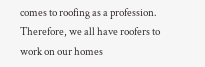comes to roofing as a profession. Therefore, we all have roofers to work on our homes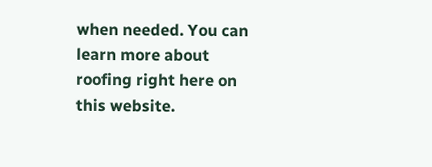when needed. You can learn more about roofing right here on this website.